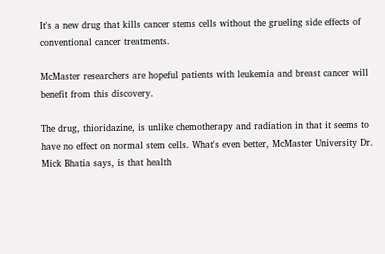It's a new drug that kills cancer stems cells without the grueling side effects of conventional cancer treatments.

McMaster researchers are hopeful patients with leukemia and breast cancer will benefit from this discovery.

The drug, thioridazine, is unlike chemotherapy and radiation in that it seems to have no effect on normal stem cells. What's even better, McMaster University Dr. Mick Bhatia says, is that health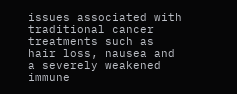issues associated with traditional cancer treatments such as hair loss, nausea and a severely weakened immune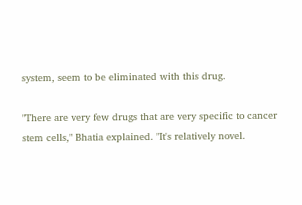system, seem to be eliminated with this drug.

"There are very few drugs that are very specific to cancer stem cells," Bhatia explained. "It's relatively novel.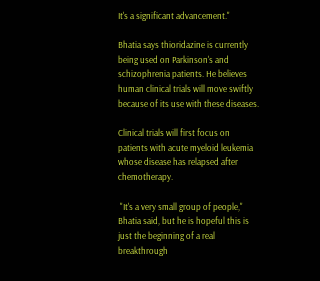It's a significant advancement."

Bhatia says thioridazine is currently being used on Parkinson's and schizophrenia patients. He believes human clinical trials will move swiftly because of its use with these diseases.

Clinical trials will first focus on patients with acute myeloid leukemia whose disease has relapsed after chemotherapy.

 "It's a very small group of people," Bhatia said, but he is hopeful this is just the beginning of a real breakthrough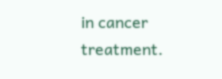in cancer treatment.